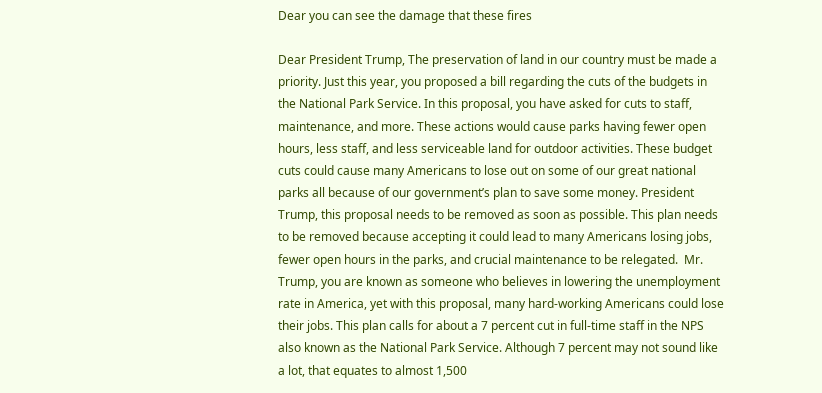Dear you can see the damage that these fires

Dear President Trump, The preservation of land in our country must be made a priority. Just this year, you proposed a bill regarding the cuts of the budgets in the National Park Service. In this proposal, you have asked for cuts to staff, maintenance, and more. These actions would cause parks having fewer open hours, less staff, and less serviceable land for outdoor activities. These budget cuts could cause many Americans to lose out on some of our great national parks all because of our government’s plan to save some money. President Trump, this proposal needs to be removed as soon as possible. This plan needs to be removed because accepting it could lead to many Americans losing jobs, fewer open hours in the parks, and crucial maintenance to be relegated.  Mr. Trump, you are known as someone who believes in lowering the unemployment rate in America, yet with this proposal, many hard-working Americans could lose their jobs. This plan calls for about a 7 percent cut in full-time staff in the NPS also known as the National Park Service. Although 7 percent may not sound like a lot, that equates to almost 1,500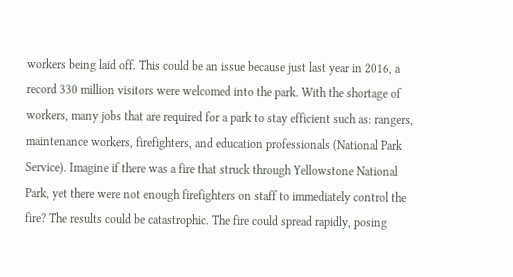workers being laid off. This could be an issue because just last year in 2016, a record 330 million visitors were welcomed into the park. With the shortage of workers, many jobs that are required for a park to stay efficient such as: rangers, maintenance workers, firefighters, and education professionals (National Park Service). Imagine if there was a fire that struck through Yellowstone National Park, yet there were not enough firefighters on staff to immediately control the fire? The results could be catastrophic. The fire could spread rapidly, posing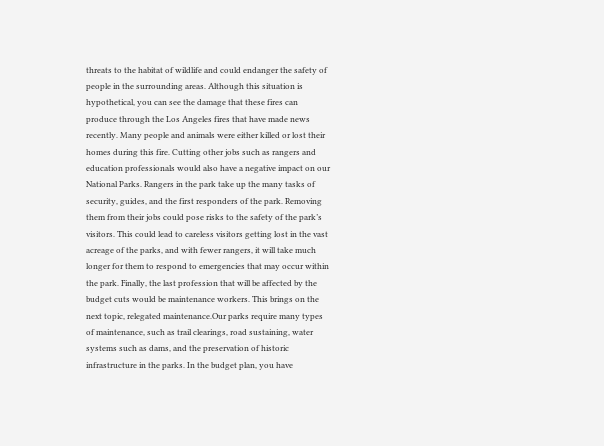threats to the habitat of wildlife and could endanger the safety of people in the surrounding areas. Although this situation is hypothetical, you can see the damage that these fires can produce through the Los Angeles fires that have made news recently. Many people and animals were either killed or lost their homes during this fire. Cutting other jobs such as rangers and education professionals would also have a negative impact on our National Parks. Rangers in the park take up the many tasks of security, guides, and the first responders of the park. Removing them from their jobs could pose risks to the safety of the park’s visitors. This could lead to careless visitors getting lost in the vast acreage of the parks, and with fewer rangers, it will take much longer for them to respond to emergencies that may occur within the park. Finally, the last profession that will be affected by the budget cuts would be maintenance workers. This brings on the next topic, relegated maintenance.Our parks require many types of maintenance, such as trail clearings, road sustaining, water systems such as dams, and the preservation of historic infrastructure in the parks. In the budget plan, you have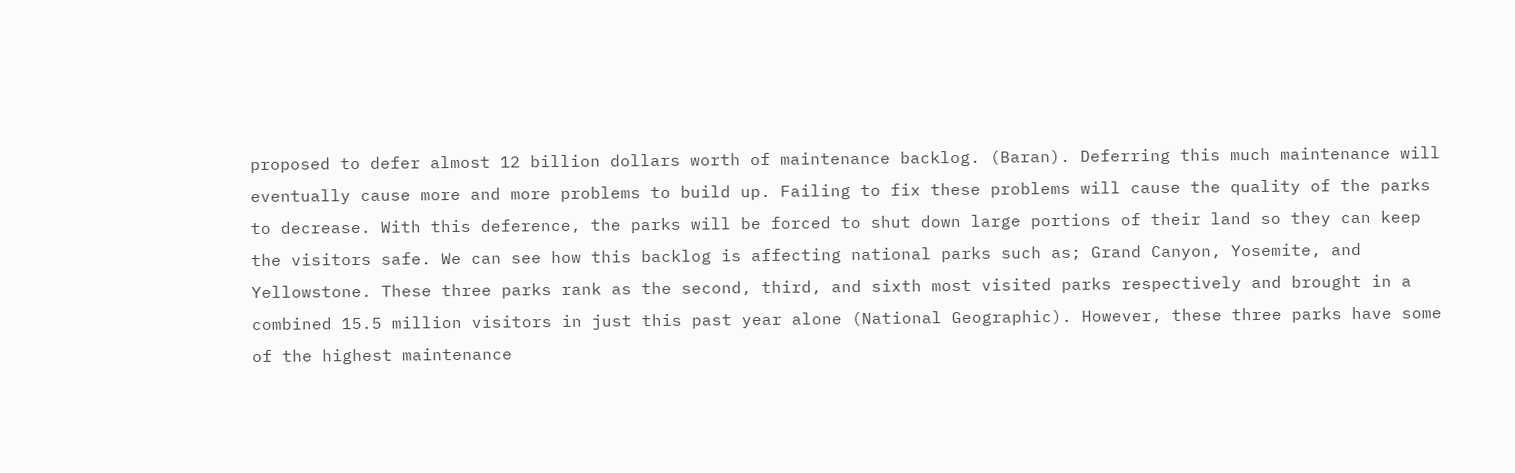proposed to defer almost 12 billion dollars worth of maintenance backlog. (Baran). Deferring this much maintenance will eventually cause more and more problems to build up. Failing to fix these problems will cause the quality of the parks to decrease. With this deference, the parks will be forced to shut down large portions of their land so they can keep the visitors safe. We can see how this backlog is affecting national parks such as; Grand Canyon, Yosemite, and Yellowstone. These three parks rank as the second, third, and sixth most visited parks respectively and brought in a combined 15.5 million visitors in just this past year alone (National Geographic). However, these three parks have some of the highest maintenance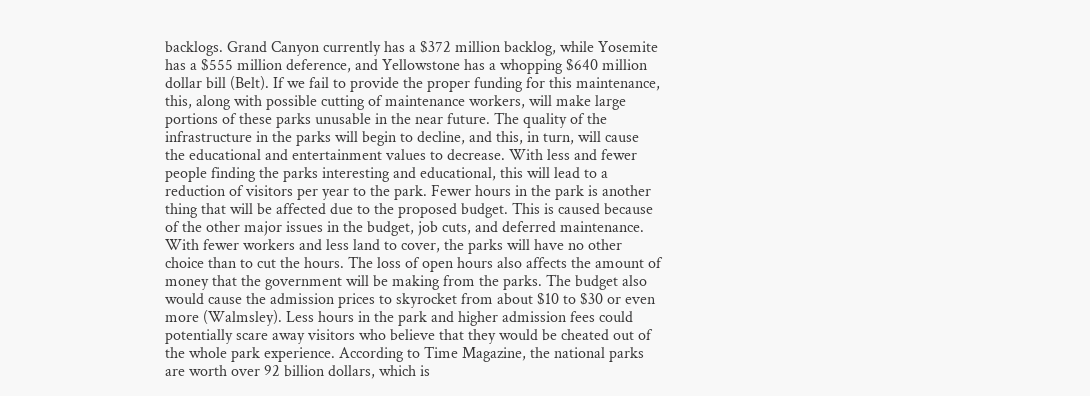backlogs. Grand Canyon currently has a $372 million backlog, while Yosemite has a $555 million deference, and Yellowstone has a whopping $640 million dollar bill (Belt). If we fail to provide the proper funding for this maintenance, this, along with possible cutting of maintenance workers, will make large portions of these parks unusable in the near future. The quality of the infrastructure in the parks will begin to decline, and this, in turn, will cause the educational and entertainment values to decrease. With less and fewer people finding the parks interesting and educational, this will lead to a reduction of visitors per year to the park. Fewer hours in the park is another thing that will be affected due to the proposed budget. This is caused because of the other major issues in the budget, job cuts, and deferred maintenance. With fewer workers and less land to cover, the parks will have no other choice than to cut the hours. The loss of open hours also affects the amount of money that the government will be making from the parks. The budget also would cause the admission prices to skyrocket from about $10 to $30 or even more (Walmsley). Less hours in the park and higher admission fees could potentially scare away visitors who believe that they would be cheated out of the whole park experience. According to Time Magazine, the national parks are worth over 92 billion dollars, which is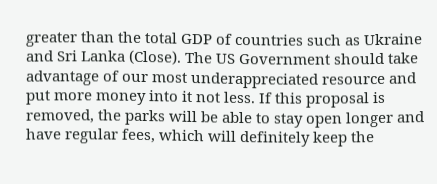greater than the total GDP of countries such as Ukraine and Sri Lanka (Close). The US Government should take advantage of our most underappreciated resource and put more money into it not less. If this proposal is removed, the parks will be able to stay open longer and have regular fees, which will definitely keep the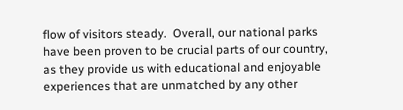flow of visitors steady.  Overall, our national parks have been proven to be crucial parts of our country, as they provide us with educational and enjoyable experiences that are unmatched by any other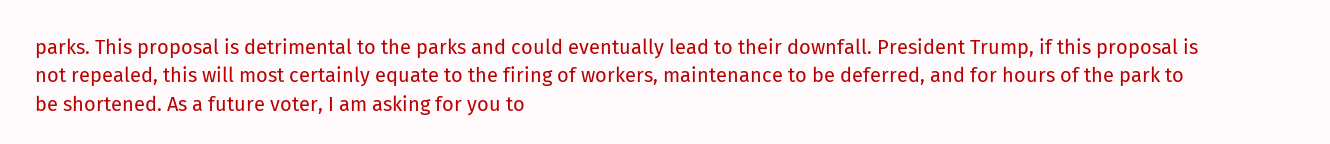parks. This proposal is detrimental to the parks and could eventually lead to their downfall. President Trump, if this proposal is not repealed, this will most certainly equate to the firing of workers, maintenance to be deferred, and for hours of the park to be shortened. As a future voter, I am asking for you to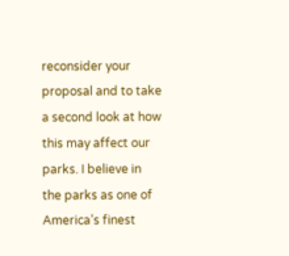reconsider your proposal and to take a second look at how this may affect our parks. I believe in the parks as one of America’s finest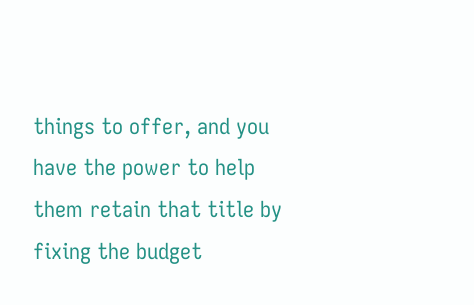things to offer, and you have the power to help them retain that title by fixing the budget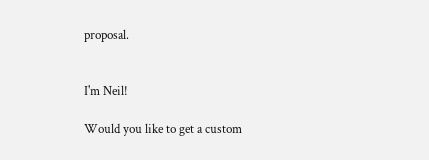proposal.


I'm Neil!

Would you like to get a custom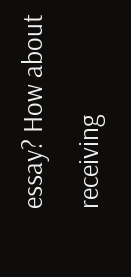essay? How about receiving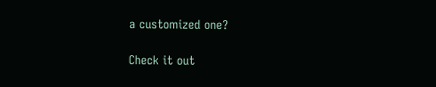a customized one?

Check it out